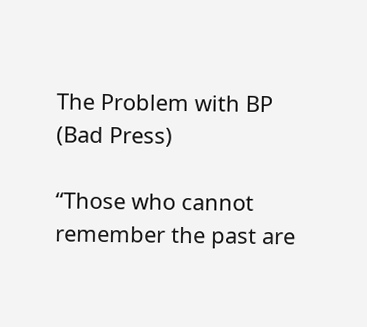The Problem with BP (Bad Press)

“Those who cannot remember the past are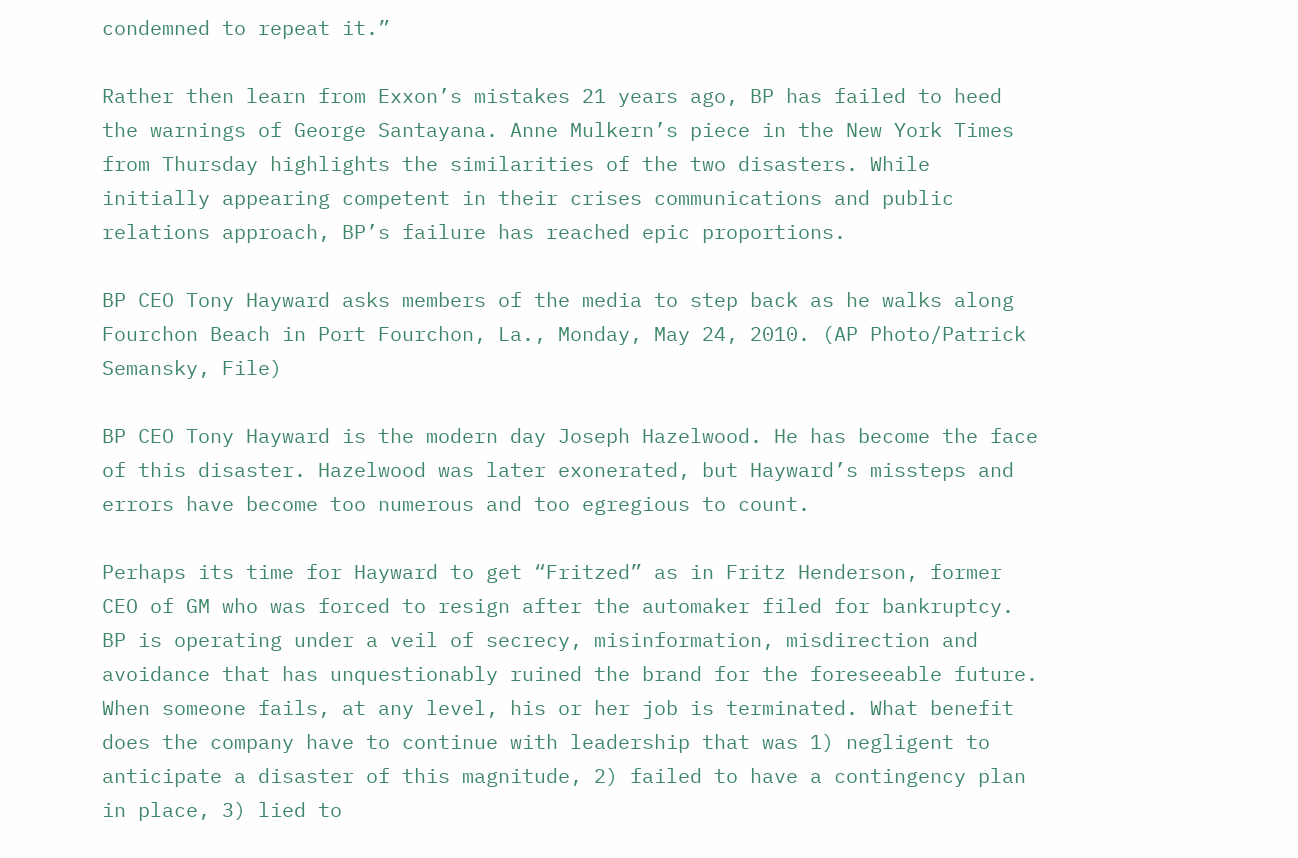condemned to repeat it.”

Rather then learn from Exxon’s mistakes 21 years ago, BP has failed to heed the warnings of George Santayana. Anne Mulkern’s piece in the New York Times from Thursday highlights the similarities of the two disasters. While initially appearing competent in their crises communications and public relations approach, BP’s failure has reached epic proportions.

BP CEO Tony Hayward asks members of the media to step back as he walks along Fourchon Beach in Port Fourchon, La., Monday, May 24, 2010. (AP Photo/Patrick Semansky, File)

BP CEO Tony Hayward is the modern day Joseph Hazelwood. He has become the face of this disaster. Hazelwood was later exonerated, but Hayward’s missteps and errors have become too numerous and too egregious to count.

Perhaps its time for Hayward to get “Fritzed” as in Fritz Henderson, former CEO of GM who was forced to resign after the automaker filed for bankruptcy. BP is operating under a veil of secrecy, misinformation, misdirection and avoidance that has unquestionably ruined the brand for the foreseeable future. When someone fails, at any level, his or her job is terminated. What benefit does the company have to continue with leadership that was 1) negligent to anticipate a disaster of this magnitude, 2) failed to have a contingency plan in place, 3) lied to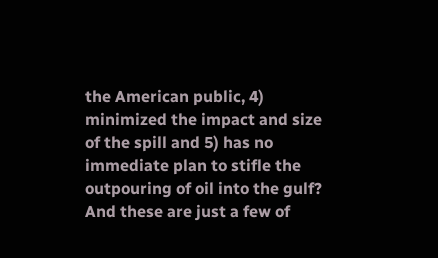the American public, 4) minimized the impact and size of the spill and 5) has no immediate plan to stifle the outpouring of oil into the gulf? And these are just a few of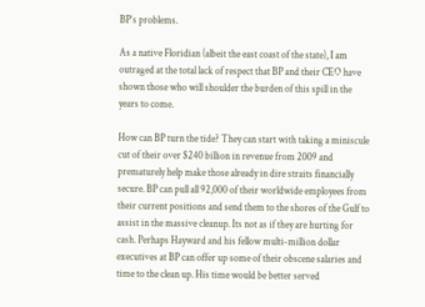BP’s problems.

As a native Floridian (albeit the east coast of the state), I am outraged at the total lack of respect that BP and their CEO have shown those who will shoulder the burden of this spill in the years to come.

How can BP turn the tide? They can start with taking a miniscule cut of their over $240 billion in revenue from 2009 and prematurely help make those already in dire straits financially secure. BP can pull all 92,000 of their worldwide employees from their current positions and send them to the shores of the Gulf to assist in the massive cleanup. Its not as if they are hurting for cash. Perhaps Hayward and his fellow multi-million dollar executives at BP can offer up some of their obscene salaries and time to the clean up. His time would be better served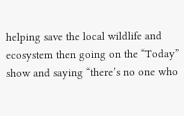helping save the local wildlife and ecosystem then going on the “Today” show and saying “there’s no one who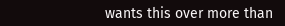wants this over more than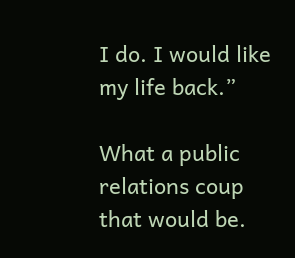I do. I would like my life back.”

What a public relations coup that would be.